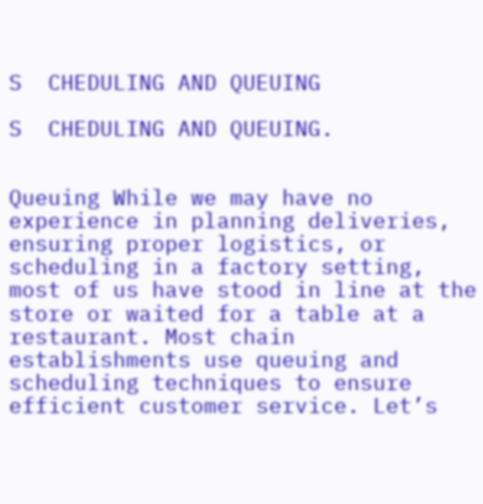S  CHEDULING AND QUEUING

S  CHEDULING AND QUEUING.


Queuing While we may have no experience in planning deliveries, ensuring proper logistics, or scheduling in a factory setting, most of us have stood in line at the store or waited for a table at a restaurant. Most chain establishments use queuing and scheduling techniques to ensure efficient customer service. Let’s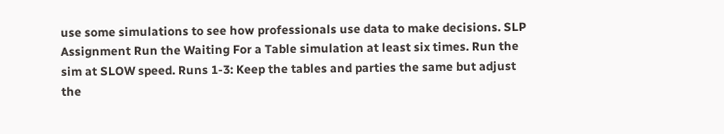use some simulations to see how professionals use data to make decisions. SLP Assignment Run the Waiting For a Table simulation at least six times. Run the sim at SLOW speed. Runs 1-3: Keep the tables and parties the same but adjust the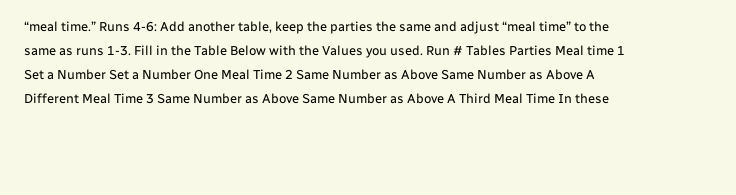“meal time.” Runs 4-6: Add another table, keep the parties the same and adjust “meal time” to the same as runs 1-3. Fill in the Table Below with the Values you used. Run # Tables Parties Meal time 1 Set a Number Set a Number One Meal Time 2 Same Number as Above Same Number as Above A Different Meal Time 3 Same Number as Above Same Number as Above A Third Meal Time In these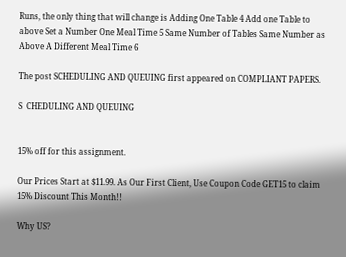Runs, the only thing that will change is Adding One Table 4 Add one Table to above Set a Number One Meal Time 5 Same Number of Tables Same Number as Above A Different Meal Time 6

The post SCHEDULING AND QUEUING first appeared on COMPLIANT PAPERS.

S  CHEDULING AND QUEUING


15% off for this assignment.

Our Prices Start at $11.99. As Our First Client, Use Coupon Code GET15 to claim 15% Discount This Month!!

Why US?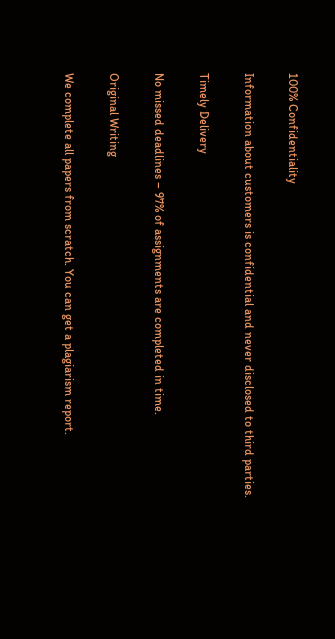100% Confidentiality

Information about customers is confidential and never disclosed to third parties.

Timely Delivery

No missed deadlines – 97% of assignments are completed in time.

Original Writing

We complete all papers from scratch. You can get a plagiarism report.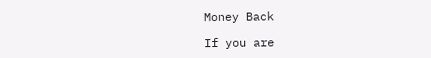Money Back

If you are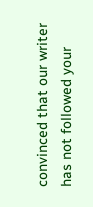convinced that our writer has not followed your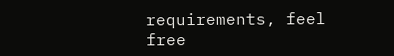requirements, feel free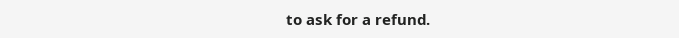to ask for a refund.